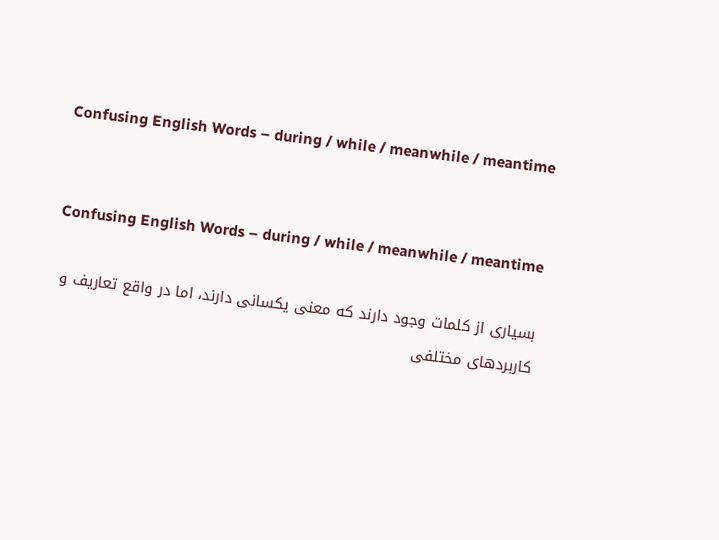Confusing English Words – during / while / meanwhile / meantime


Confusing English Words – during / while / meanwhile / meantime

بسیاری از کلمات وجود دارند که معنی یکسانی دارند، اما در واقع تعاریف و کاربردهای مختلفی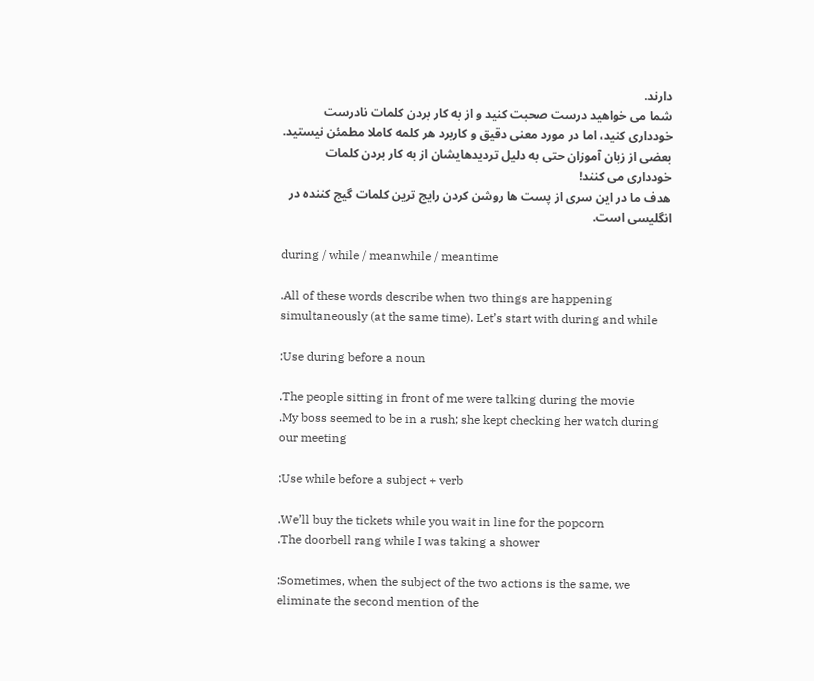دارند.
شما می خواهید درست صحبت کنید و از به کار بردن کلمات نادرست خودداری کنید، اما در مورد معنی دقیق و کاربرد هر کلمه کاملا مطمئن نیستید.
بعضی از زبان آموزان حتی به دلیل تردیدهایشان از به کار بردن کلمات خودداری می کنند!
هدف ما در این سری از پست ها روشن کردن رایج ترین کلمات گیج کننده در انگلیسی است.

during / while / meanwhile / meantime

.All of these words describe when two things are happening simultaneously (at the same time). Let’s start with during and while

:Use during before a noun

.The people sitting in front of me were talking during the movie
.My boss seemed to be in a rush; she kept checking her watch during our meeting

:Use while before a subject + verb

.We’ll buy the tickets while you wait in line for the popcorn
.The doorbell rang while I was taking a shower

:Sometimes, when the subject of the two actions is the same, we eliminate the second mention of the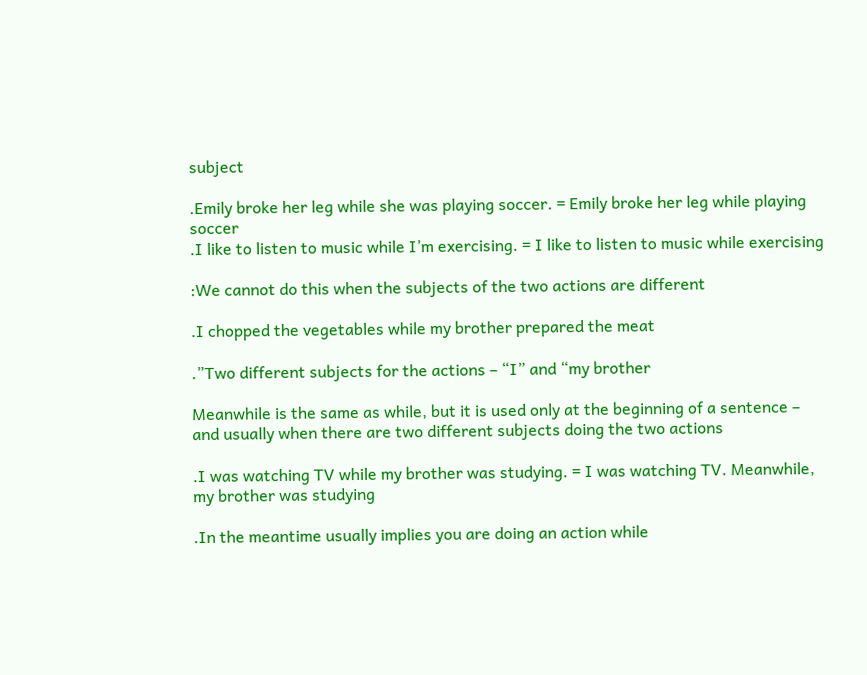subject

.Emily broke her leg while she was playing soccer. = Emily broke her leg while playing soccer
.I like to listen to music while I’m exercising. = I like to listen to music while exercising

:We cannot do this when the subjects of the two actions are different

.I chopped the vegetables while my brother prepared the meat

.”Two different subjects for the actions – “I” and “my brother

Meanwhile is the same as while, but it is used only at the beginning of a sentence – and usually when there are two different subjects doing the two actions

.I was watching TV while my brother was studying. = I was watching TV. Meanwhile, my brother was studying

.In the meantime usually implies you are doing an action while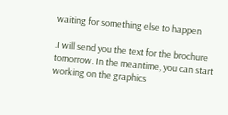waiting for something else to happen

.I will send you the text for the brochure tomorrow. In the meantime, you can start working on the graphics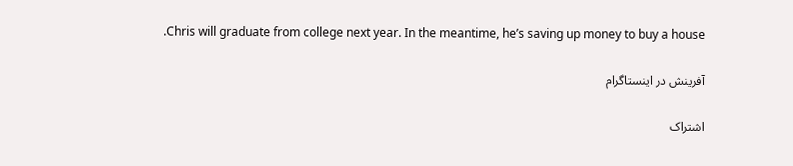.Chris will graduate from college next year. In the meantime, he’s saving up money to buy a house

آفرینش در اینستاگرام

اشتراک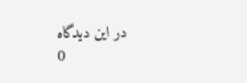در این دیدگاه
0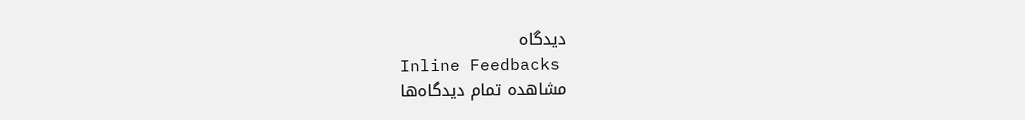دیدگاه‌
Inline Feedbacks
مشاهده تمام دیدگاه‌ها